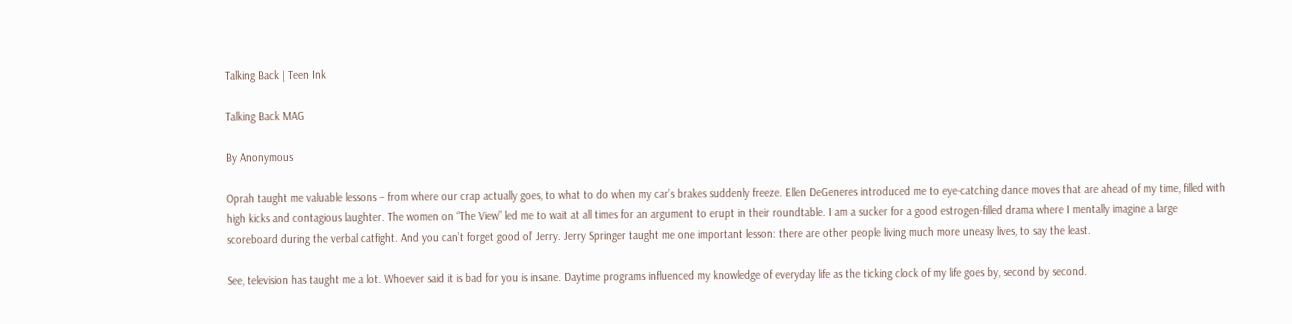Talking Back | Teen Ink

Talking Back MAG

By Anonymous

Oprah taught me valuable lessons – from where our crap actually goes, to what to do when my car’s brakes suddenly freeze. Ellen DeGeneres introduced me to eye-catching dance moves that are ahead of my time, filled with high kicks and contagious laughter. The women on “The View” led me to wait at all times for an argument to erupt in their roundtable. I am a sucker for a good estrogen-filled drama where I mentally imagine a large scoreboard during the verbal catfight. And you can’t forget good ol’ Jerry. Jerry Springer taught me one important lesson: there are other people living much more uneasy lives, to say the least.

See, television has taught me a lot. Whoever said it is bad for you is insane. Daytime programs influenced my knowledge of everyday life as the ticking clock of my life goes by, second by second.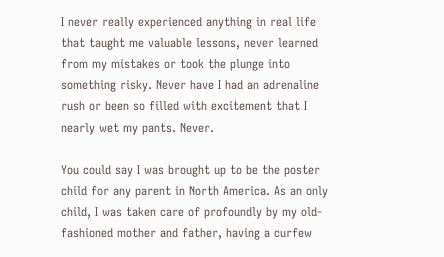I never really experienced anything in real life that taught me valuable lessons, never learned from my mistakes or took the plunge into something risky. Never have I had an adrenaline rush or been so filled with excitement that I nearly wet my pants. Never.

You could say I was brought up to be the poster child for any parent in North America. As an only child, I was taken care of profoundly by my old-fashioned mother and father, having a curfew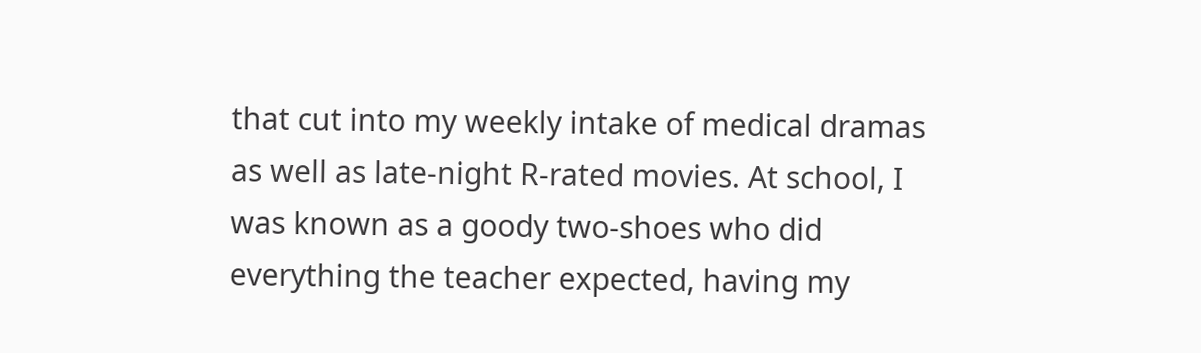that cut into my weekly intake of medical dramas as well as late-night R-rated movies. At school, I was known as a goody two-shoes who did everything the teacher expected, having my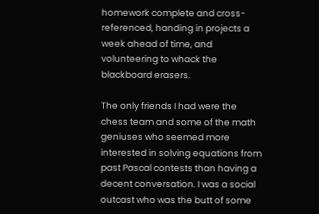homework complete and cross-referenced, handing in projects a week ahead of time, and volunteering to whack the blackboard erasers.

The only friends I had were the chess team and some of the math geniuses who seemed more interested in solving equations from past Pascal contests than having a decent conversation. I was a social outcast who was the butt of some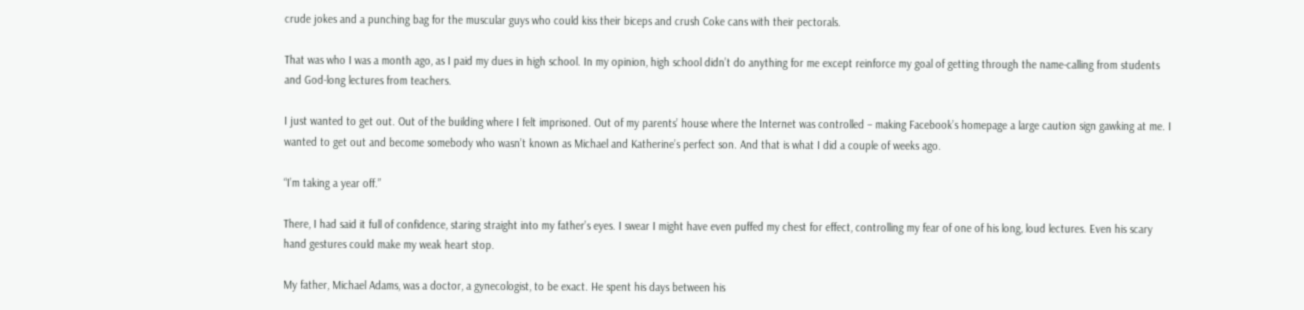crude jokes and a punching bag for the muscular guys who could kiss their biceps and crush Coke cans with their pectorals.

That was who I was a month ago, as I paid my dues in high school. In my opinion, high school didn’t do anything for me except reinforce my goal of getting through the name-calling from students and God-long lectures from teachers.

I just wanted to get out. Out of the building where I felt imprisoned. Out of my parents’ house where the Internet was controlled – making Facebook’s homepage a large caution sign gawking at me. I wanted to get out and become somebody who wasn’t known as Michael and Katherine’s perfect son. And that is what I did a couple of weeks ago.

“I’m taking a year off.”

There, I had said it full of confidence, staring straight into my father’s eyes. I swear I might have even puffed my chest for effect, controlling my fear of one of his long, loud lectures. Even his scary hand gestures could make my weak heart stop.

My father, Michael Adams, was a doctor, a gynecologist, to be exact. He spent his days between his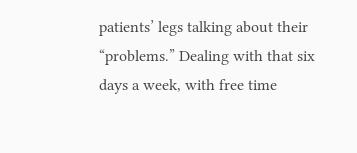patients’ legs talking about their “problems.” Dealing with that six days a week, with free time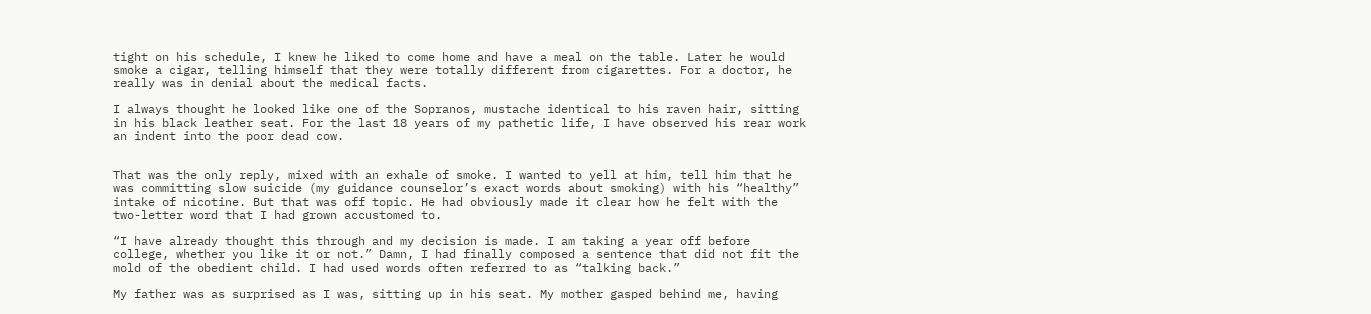tight on his schedule, I knew he liked to come home and have a meal on the table. Later he would smoke a cigar, telling himself that they were totally different from cigarettes. For a doctor, he really was in denial about the medical facts.

I always thought he looked like one of the Sopranos, mustache identical to his raven hair, sitting in his black leather seat. For the last 18 years of my pathetic life, I have observed his rear work an indent into the poor dead cow.


That was the only reply, mixed with an exhale of smoke. I wanted to yell at him, tell him that he was committing slow suicide (my guidance counselor’s exact words about smoking) with his “healthy” intake of nicotine. But that was off topic. He had obviously made it clear how he felt with the two-letter word that I had grown accustomed to.

“I have already thought this through and my decision is made. I am taking a year off before college, whether you like it or not.” Damn, I had finally composed a sentence that did not fit the mold of the obedient child. I had used words often referred to as “talking back.”

My father was as surprised as I was, sitting up in his seat. My mother gasped behind me, having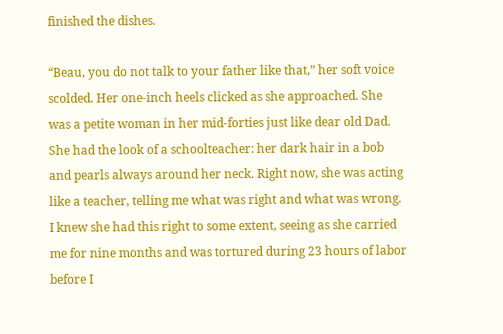finished the dishes.

“Beau, you do not talk to your father like that,” her soft voice scolded. Her one-inch heels clicked as she approached. She was a petite woman in her mid-forties just like dear old Dad. She had the look of a schoolteacher: her dark hair in a bob and pearls always around her neck. Right now, she was acting like a teacher, telling me what was right and what was wrong. I knew she had this right to some extent, seeing as she carried me for nine months and was tortured during 23 hours of labor before I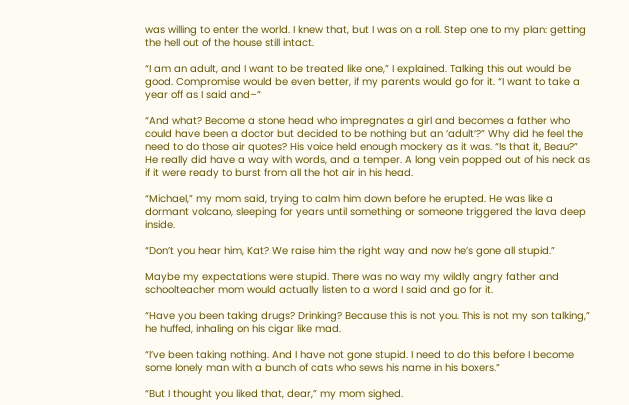was willing to enter the world. I knew that, but I was on a roll. Step one to my plan: getting the hell out of the house still intact.

“I am an adult, and I want to be treated like one,” I explained. Talking this out would be good. Compromise would be even better, if my parents would go for it. “I want to take a year off as I said and–”

“And what? Become a stone head who impregnates a girl and becomes a father who could have been a doctor but decided to be nothing but an ‘adult’?” Why did he feel the need to do those air quotes? His voice held enough mockery as it was. “Is that it, Beau?” He really did have a way with words, and a temper. A long vein popped out of his neck as if it were ready to burst from all the hot air in his head.

“Michael,” my mom said, trying to calm him down before he erupted. He was like a dormant volcano, sleeping for years until something or someone triggered the lava deep inside.

“Don’t you hear him, Kat? We raise him the right way and now he’s gone all stupid.”

Maybe my expectations were stupid. There was no way my wildly angry father and schoolteacher mom would actually listen to a word I said and go for it.

“Have you been taking drugs? Drinking? Because this is not you. This is not my son talking,” he huffed, inhaling on his cigar like mad.

“I’ve been taking nothing. And I have not gone stupid. I need to do this before I become some lonely man with a bunch of cats who sews his name in his boxers.”

“But I thought you liked that, dear,” my mom sighed.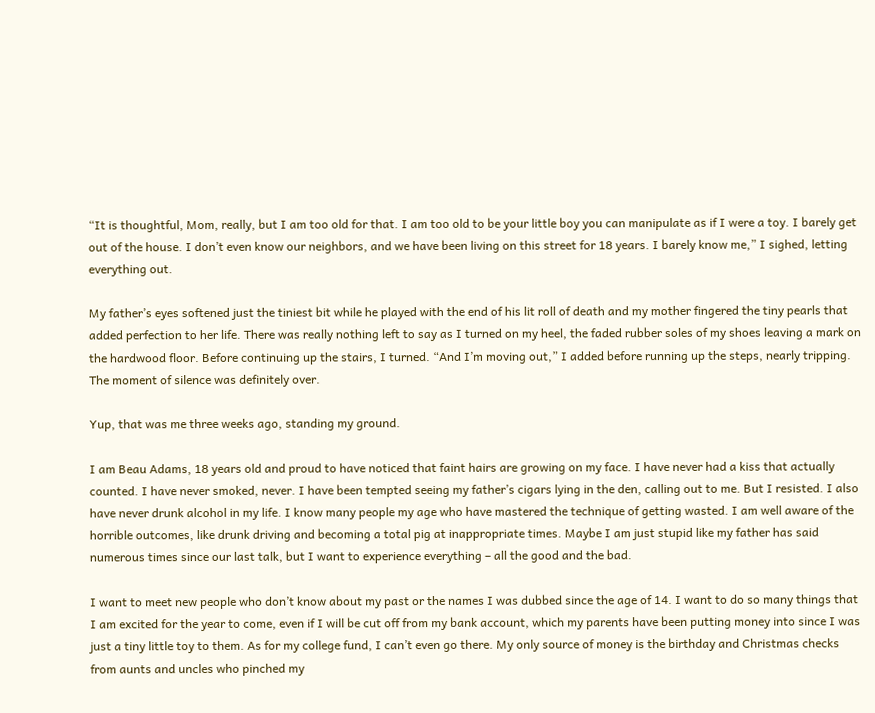“It is thoughtful, Mom, really, but I am too old for that. I am too old to be your little boy you can manipulate as if I were a toy. I barely get out of the house. I don’t even know our neighbors, and we have been living on this street for 18 years. I barely know me,” I sighed, letting everything out.

My father’s eyes softened just the tiniest bit while he played with the end of his lit roll of death and my mother fingered the tiny pearls that added perfection to her life. There was really nothing left to say as I turned on my heel, the faded rubber soles of my shoes leaving a mark on the hardwood floor. Before continuing up the stairs, I turned. “And I’m moving out,” I added before running up the steps, nearly tripping. The moment of silence was definitely over.

Yup, that was me three weeks ago, standing my ground.

I am Beau Adams, 18 years old and proud to have noticed that faint hairs are growing on my face. I have never had a kiss that actually counted. I have never smoked, never. I have been tempted seeing my father’s cigars lying in the den, calling out to me. But I resisted. I also have never drunk alcohol in my life. I know many people my age who have mastered the technique of getting wasted. I am well aware of the horrible outcomes, like drunk driving and becoming a total pig at inappropriate times. Maybe I am just stupid like my father has said numerous times since our last talk, but I want to experience everything – all the good and the bad.

I want to meet new people who don’t know about my past or the names I was dubbed since the age of 14. I want to do so many things that I am excited for the year to come, even if I will be cut off from my bank account, which my parents have been putting money into since I was just a tiny little toy to them. As for my college fund, I can’t even go there. My only source of money is the birthday and Christmas checks from aunts and uncles who pinched my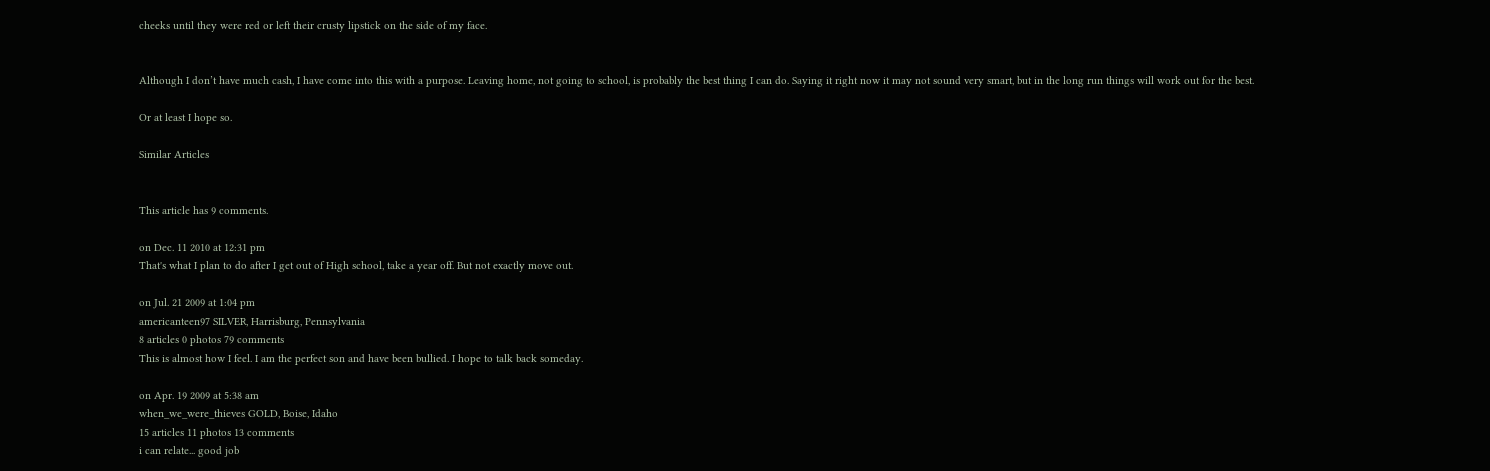cheeks until they were red or left their crusty lipstick on the side of my face.


Although I don’t have much cash, I have come into this with a purpose. Leaving home, not going to school, is probably the best thing I can do. Saying it right now it may not sound very smart, but in the long run things will work out for the best.

Or at least I hope so.

Similar Articles


This article has 9 comments.

on Dec. 11 2010 at 12:31 pm
That's what I plan to do after I get out of High school, take a year off. But not exactly move out.

on Jul. 21 2009 at 1:04 pm
americanteen97 SILVER, Harrisburg, Pennsylvania
8 articles 0 photos 79 comments
This is almost how I feel. I am the perfect son and have been bullied. I hope to talk back someday.

on Apr. 19 2009 at 5:38 am
when_we_were_thieves GOLD, Boise, Idaho
15 articles 11 photos 13 comments
i can relate... good job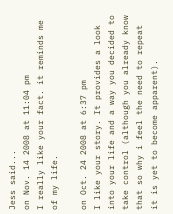Jess said...
on Nov. 14 2008 at 11:04 pm
I really like your fact. it reminds me of my life.

on Oct. 24 2008 at 6:37 pm
I like your story. It provides a look into your life and a way you decided to take control (although you already know that so why i feel the need to repeat it is yet to become apparent).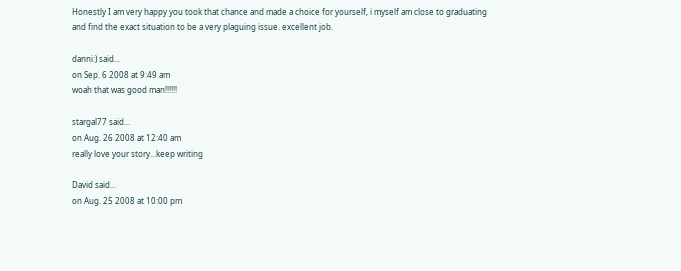Honestly I am very happy you took that chance and made a choice for yourself, i myself am close to graduating and find the exact situation to be a very plaguing issue. excellent job.

danni:) said...
on Sep. 6 2008 at 9:49 am
woah that was good man!!!!!!

stargal77 said...
on Aug. 26 2008 at 12:40 am
really love your story...keep writing

David said...
on Aug. 25 2008 at 10:00 pm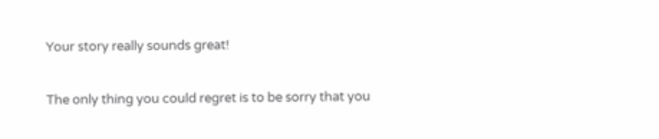Your story really sounds great!

The only thing you could regret is to be sorry that you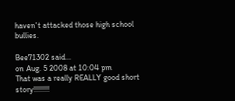haven't attacked those high school bullies.

Bee71302 said...
on Aug. 5 2008 at 10:04 pm
That was a really REALLY good short story!!!!!!!!